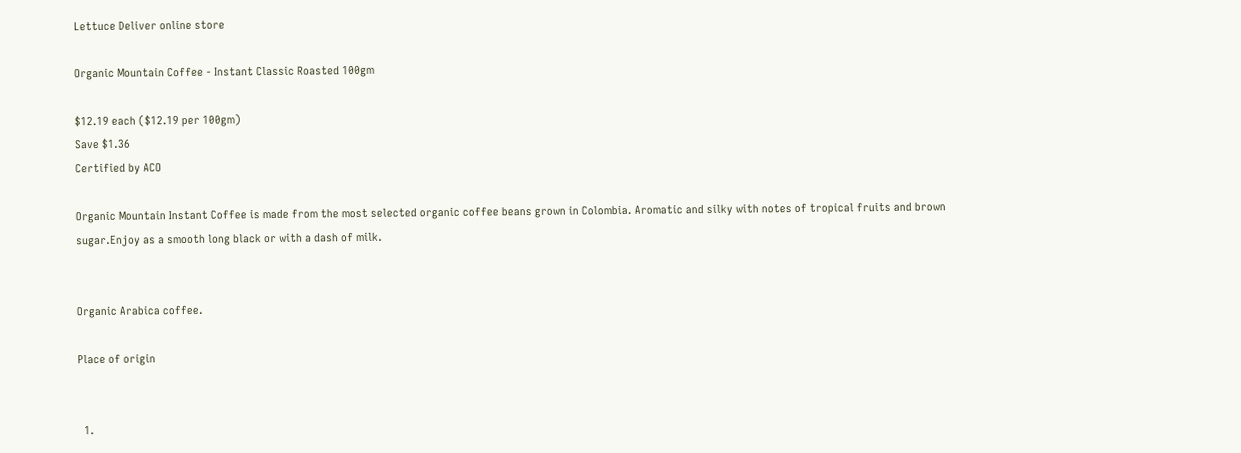Lettuce Deliver online store

Organic Mountain Coffee - Instant Classic Roasted 100gm

$12.19 each ($12.19 per 100gm)
Save $1.36
Certified by ACO

Organic Mountain Instant Coffee is made from the most selected organic coffee beans grown in Colombia. Aromatic and silky with notes of tropical fruits and brown sugar.Enjoy as a smooth long black or with a dash of milk.


Organic Arabica coffee.

Place of origin


  1.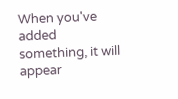When you've added something, it will appear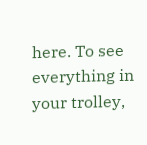here. To see everything in your trolley,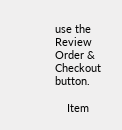use the Review Order & Checkout button.

    Item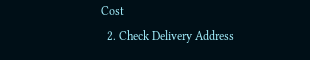Cost
  2. Check Delivery Address